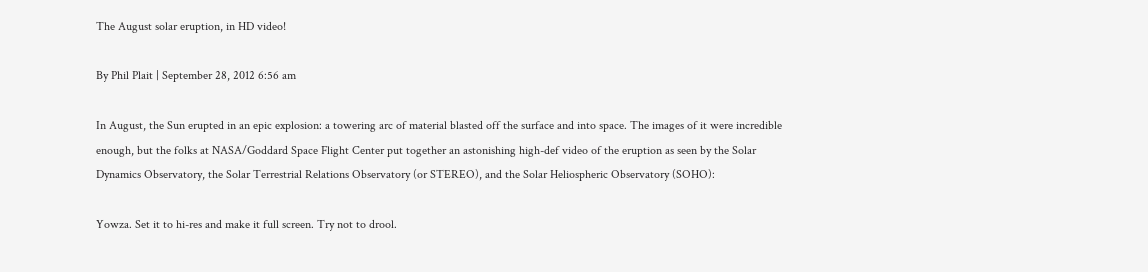The August solar eruption, in HD video!

By Phil Plait | September 28, 2012 6:56 am

In August, the Sun erupted in an epic explosion: a towering arc of material blasted off the surface and into space. The images of it were incredible enough, but the folks at NASA/Goddard Space Flight Center put together an astonishing high-def video of the eruption as seen by the Solar Dynamics Observatory, the Solar Terrestrial Relations Observatory (or STEREO), and the Solar Heliospheric Observatory (SOHO):

Yowza. Set it to hi-res and make it full screen. Try not to drool.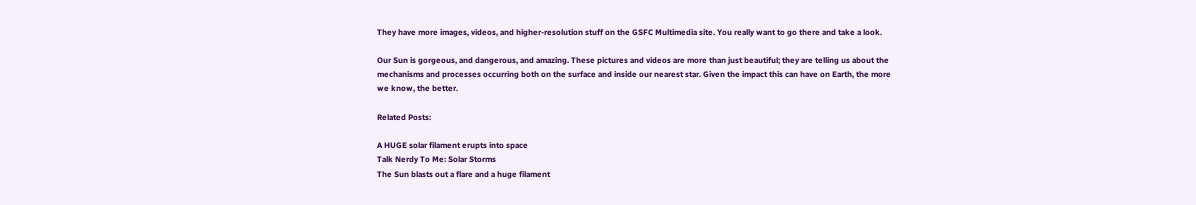They have more images, videos, and higher-resolution stuff on the GSFC Multimedia site. You really want to go there and take a look.

Our Sun is gorgeous, and dangerous, and amazing. These pictures and videos are more than just beautiful; they are telling us about the mechanisms and processes occurring both on the surface and inside our nearest star. Given the impact this can have on Earth, the more we know, the better.

Related Posts:

A HUGE solar filament erupts into space
Talk Nerdy To Me: Solar Storms
The Sun blasts out a flare and a huge filament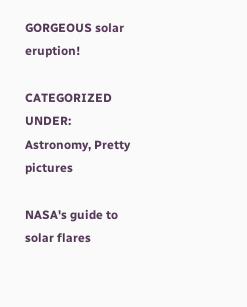GORGEOUS solar eruption!

CATEGORIZED UNDER: Astronomy, Pretty pictures

NASA's guide to solar flares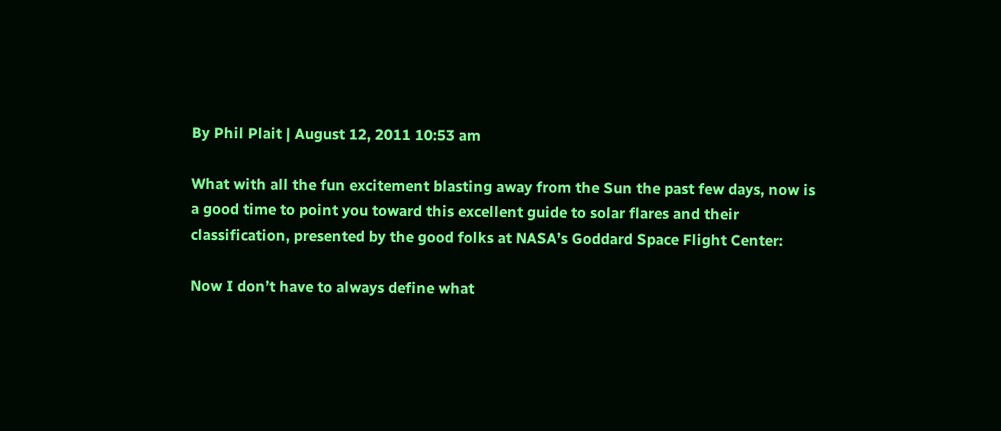By Phil Plait | August 12, 2011 10:53 am

What with all the fun excitement blasting away from the Sun the past few days, now is a good time to point you toward this excellent guide to solar flares and their classification, presented by the good folks at NASA’s Goddard Space Flight Center:

Now I don’t have to always define what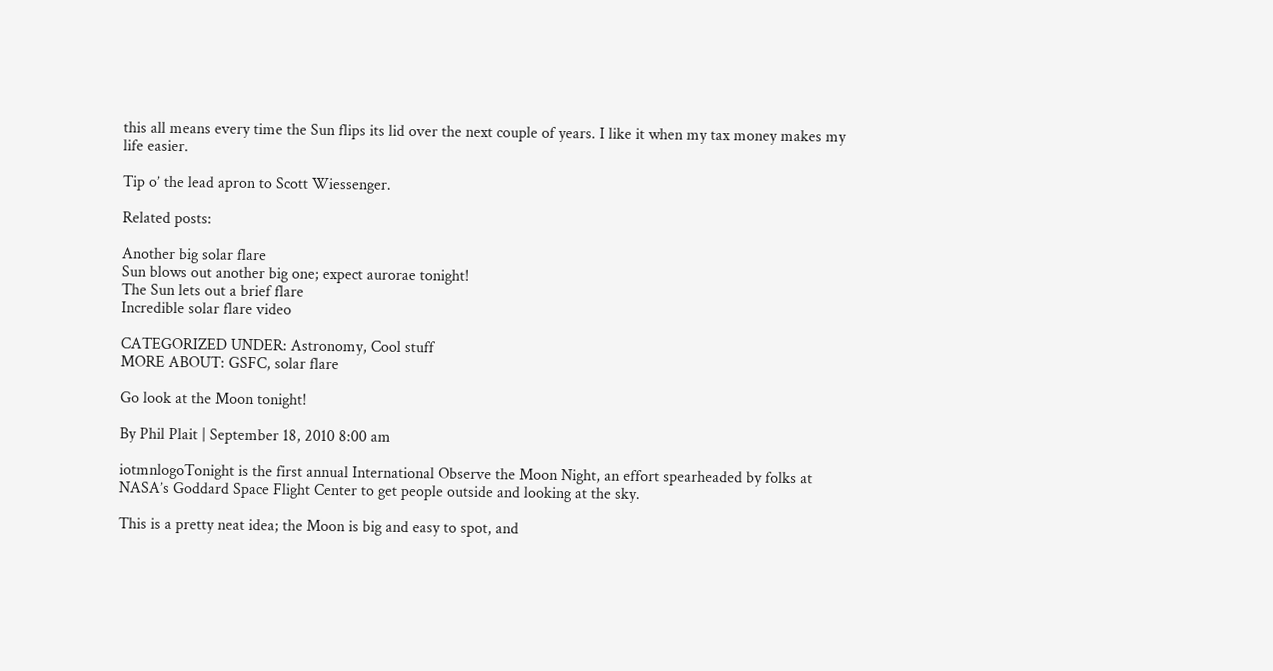this all means every time the Sun flips its lid over the next couple of years. I like it when my tax money makes my life easier.

Tip o’ the lead apron to Scott Wiessenger.

Related posts:

Another big solar flare
Sun blows out another big one; expect aurorae tonight!
The Sun lets out a brief flare
Incredible solar flare video

CATEGORIZED UNDER: Astronomy, Cool stuff
MORE ABOUT: GSFC, solar flare

Go look at the Moon tonight!

By Phil Plait | September 18, 2010 8:00 am

iotmnlogoTonight is the first annual International Observe the Moon Night, an effort spearheaded by folks at NASA’s Goddard Space Flight Center to get people outside and looking at the sky.

This is a pretty neat idea; the Moon is big and easy to spot, and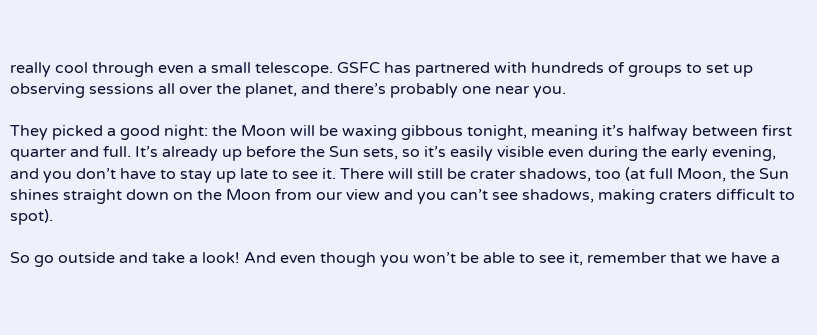really cool through even a small telescope. GSFC has partnered with hundreds of groups to set up observing sessions all over the planet, and there’s probably one near you.

They picked a good night: the Moon will be waxing gibbous tonight, meaning it’s halfway between first quarter and full. It’s already up before the Sun sets, so it’s easily visible even during the early evening, and you don’t have to stay up late to see it. There will still be crater shadows, too (at full Moon, the Sun shines straight down on the Moon from our view and you can’t see shadows, making craters difficult to spot).

So go outside and take a look! And even though you won’t be able to see it, remember that we have a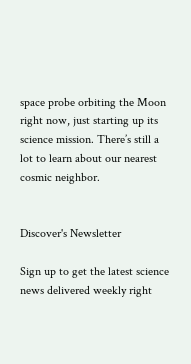space probe orbiting the Moon right now, just starting up its science mission. There’s still a lot to learn about our nearest cosmic neighbor.


Discover's Newsletter

Sign up to get the latest science news delivered weekly right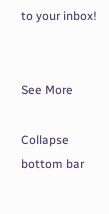to your inbox!


See More

Collapse bottom bar